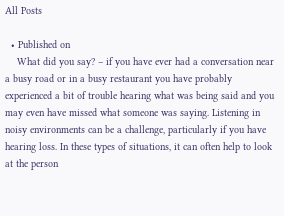All Posts

  • Published on
    What did you say? – if you have ever had a conversation near a busy road or in a busy restaurant you have probably experienced a bit of trouble hearing what was being said and you may even have missed what someone was saying. Listening in noisy environments can be a challenge, particularly if you have hearing loss. In these types of situations, it can often help to look at the person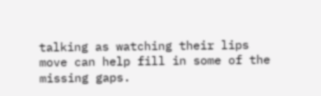talking as watching their lips move can help fill in some of the missing gaps.